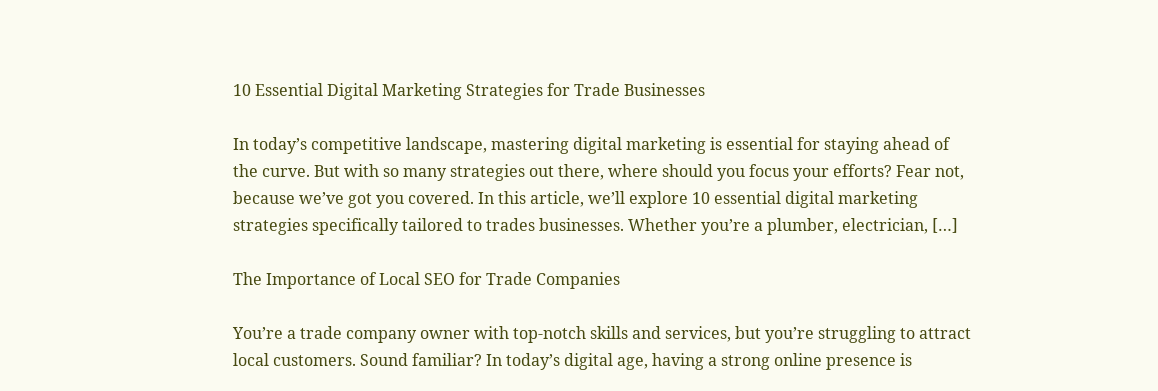10 Essential Digital Marketing Strategies for Trade Businesses

In today’s competitive landscape, mastering digital marketing is essential for staying ahead of the curve. But with so many strategies out there, where should you focus your efforts? Fear not, because we’ve got you covered. In this article, we’ll explore 10 essential digital marketing strategies specifically tailored to trades businesses. Whether you’re a plumber, electrician, […]

The Importance of Local SEO for Trade Companies

You’re a trade company owner with top-notch skills and services, but you’re struggling to attract local customers. Sound familiar? In today’s digital age, having a strong online presence is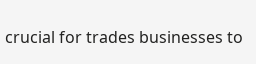crucial for trades businesses to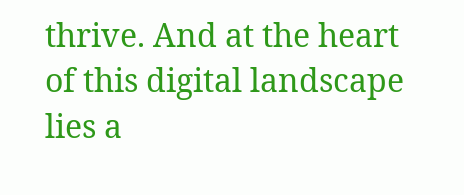thrive. And at the heart of this digital landscape lies a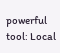powerful tool: Local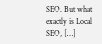SEO. But what exactly is Local SEO, […]